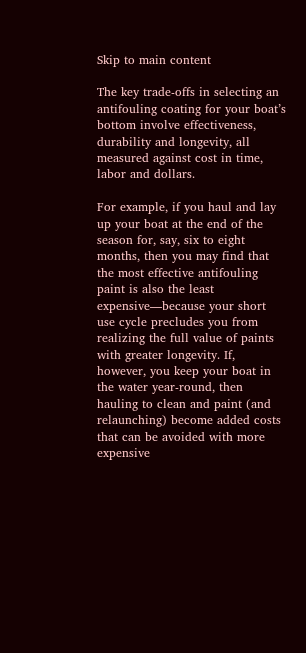Skip to main content

The key trade-offs in selecting an antifouling coating for your boat’s bottom involve effectiveness, durability and longevity, all measured against cost in time, labor and dollars.

For example, if you haul and lay up your boat at the end of the season for, say, six to eight months, then you may find that the most effective antifouling paint is also the least expensive—because your short use cycle precludes you from realizing the full value of paints with greater longevity. If, however, you keep your boat in the water year-round, then hauling to clean and paint (and relaunching) become added costs that can be avoided with more expensive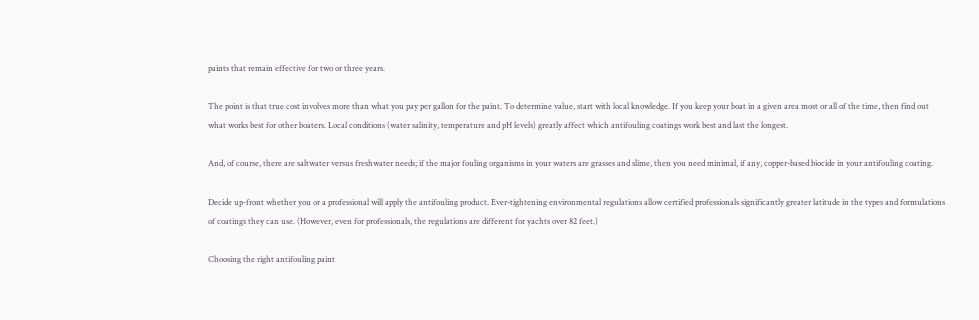paints that remain effective for two or three years.

The point is that true cost involves more than what you pay per gallon for the paint. To determine value, start with local knowledge. If you keep your boat in a given area most or all of the time, then find out what works best for other boaters. Local conditions (water salinity, temperature and pH levels) greatly affect which antifouling coatings work best and last the longest.

And, of course, there are saltwater versus freshwater needs; if the major fouling organisms in your waters are grasses and slime, then you need minimal, if any, copper-based biocide in your antifouling coating.

Decide up-front whether you or a professional will apply the antifouling product. Ever-tightening environmental regulations allow certified professionals significantly greater latitude in the types and formulations of coatings they can use. (However, even for professionals, the regulations are different for yachts over 82 feet.)

Choosing the right antifouling paint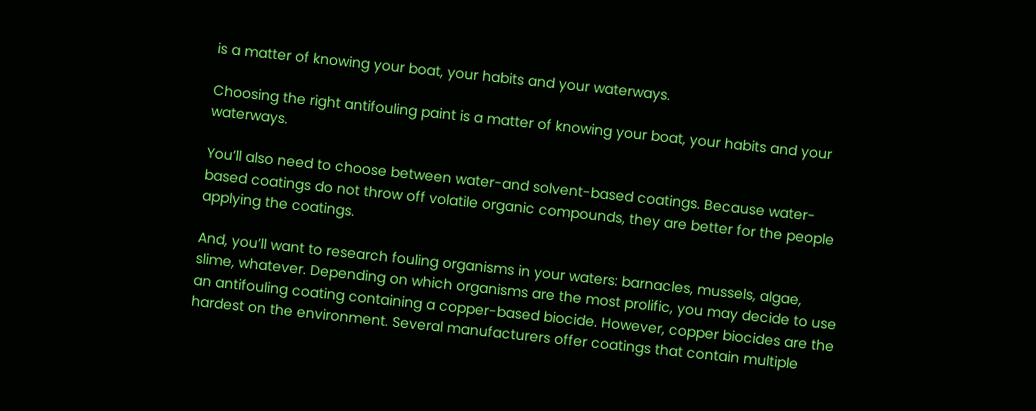is a matter of knowing your boat, your habits and your waterways.

Choosing the right antifouling paint is a matter of knowing your boat, your habits and your waterways.

You’ll also need to choose between water-and solvent-based coatings. Because water-based coatings do not throw off volatile organic compounds, they are better for the people applying the coatings.

And, you’ll want to research fouling organisms in your waters: barnacles, mussels, algae, slime, whatever. Depending on which organisms are the most prolific, you may decide to use an antifouling coating containing a copper-based biocide. However, copper biocides are the hardest on the environment. Several manufacturers offer coatings that contain multiple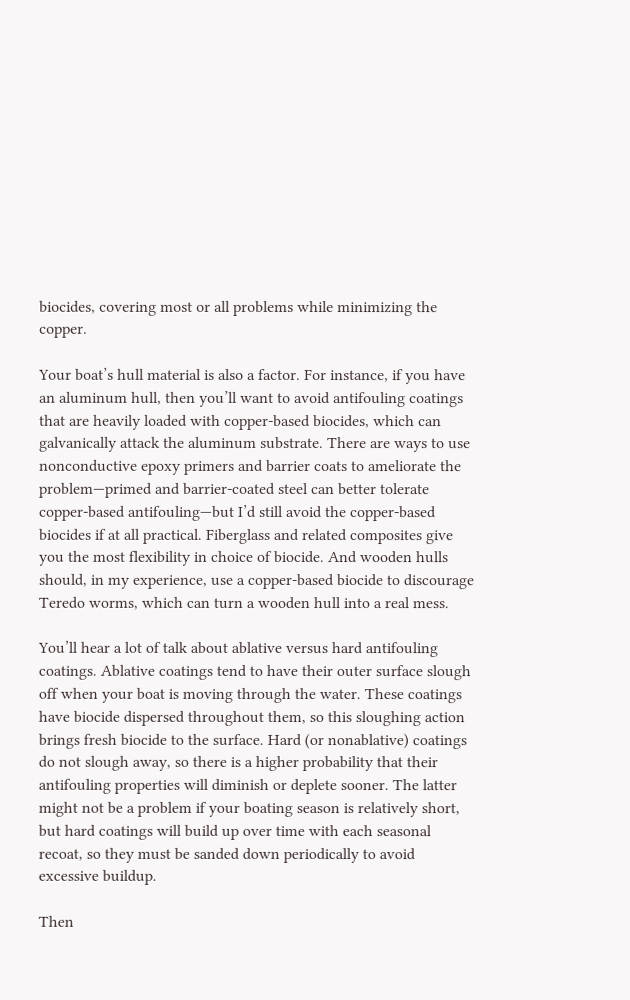biocides, covering most or all problems while minimizing the copper.

Your boat’s hull material is also a factor. For instance, if you have an aluminum hull, then you’ll want to avoid antifouling coatings that are heavily loaded with copper-based biocides, which can galvanically attack the aluminum substrate. There are ways to use nonconductive epoxy primers and barrier coats to ameliorate the problem—primed and barrier-coated steel can better tolerate copper-based antifouling—but I’d still avoid the copper-based biocides if at all practical. Fiberglass and related composites give you the most flexibility in choice of biocide. And wooden hulls should, in my experience, use a copper-based biocide to discourage Teredo worms, which can turn a wooden hull into a real mess.

You’ll hear a lot of talk about ablative versus hard antifouling coatings. Ablative coatings tend to have their outer surface slough off when your boat is moving through the water. These coatings have biocide dispersed throughout them, so this sloughing action brings fresh biocide to the surface. Hard (or nonablative) coatings do not slough away, so there is a higher probability that their antifouling properties will diminish or deplete sooner. The latter might not be a problem if your boating season is relatively short, but hard coatings will build up over time with each seasonal recoat, so they must be sanded down periodically to avoid excessive buildup.

Then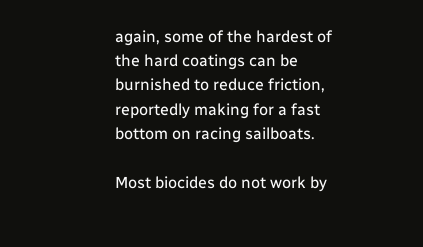again, some of the hardest of the hard coatings can be burnished to reduce friction, reportedly making for a fast bottom on racing sailboats.

Most biocides do not work by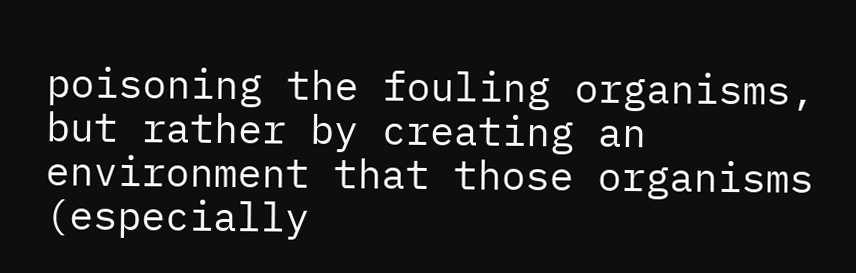poisoning the fouling organisms, but rather by creating an environment that those organisms (especially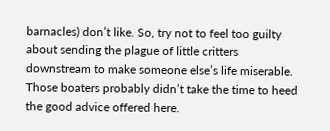barnacles) don’t like. So, try not to feel too guilty about sending the plague of little critters downstream to make someone else’s life miserable. Those boaters probably didn’t take the time to heed the good advice offered here.